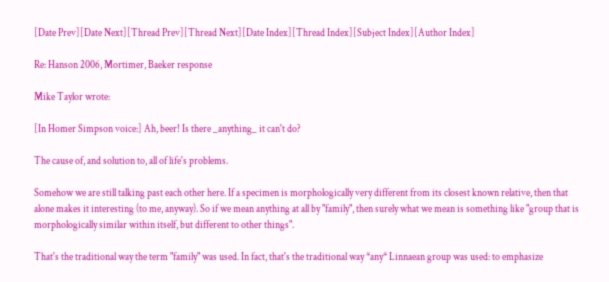[Date Prev][Date Next][Thread Prev][Thread Next][Date Index][Thread Index][Subject Index][Author Index]

Re: Hanson 2006, Mortimer, Baeker response

Mike Taylor wrote:

[In Homer Simpson voice:] Ah, beer! Is there _anything_ it can't do?

The cause of, and solution to, all of life's problems.

Somehow we are still talking past each other here. If a specimen is morphologically very different from its closest known relative, then that alone makes it interesting (to me, anyway). So if we mean anything at all by "family", then surely what we mean is something like "group that is morphologically similar within itself, but different to other things".

That's the traditional way the term "family" was used. In fact, that's the traditional way *any* Linnaean group was used: to emphasize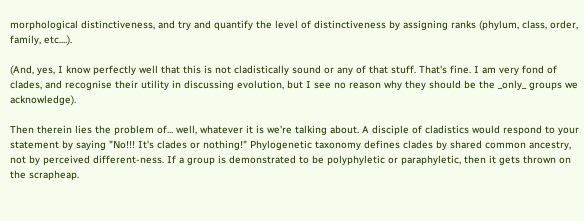morphological distinctiveness, and try and quantify the level of distinctiveness by assigning ranks (phylum, class, order, family, etc....).

(And, yes, I know perfectly well that this is not cladistically sound or any of that stuff. That's fine. I am very fond of clades, and recognise their utility in discussing evolution, but I see no reason why they should be the _only_ groups we acknowledge).

Then therein lies the problem of... well, whatever it is we're talking about. A disciple of cladistics would respond to your statement by saying "No!!! It's clades or nothing!" Phylogenetic taxonomy defines clades by shared common ancestry, not by perceived different-ness. If a group is demonstrated to be polyphyletic or paraphyletic, then it gets thrown on the scrapheap.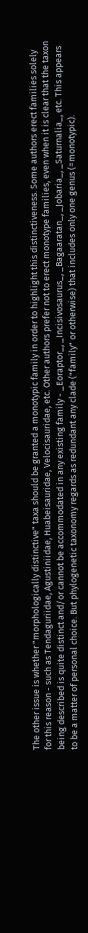The other issue is whether "morphologically distinctive" taxa should be granted a monotypic family in order to highlight this distinctiveness. Some authors erect families solely for this reason - such as Tendaguriidae, Agustiniidae, Huabeisauridae, Velocisauridae, etc. Other authors prefer not to erect monotype families, even when it is clear that the taxon being described is quite distinct and/or cannot be accommodated in any existing family - _Eoraptor_, _Incisivosaurus_, _Bagaaratan_, _Jobaria_, _Saturnalia_, etc. This appears to be a matter of personal choice. But phylogenetic taxonomy regards as redundant any clade ("family" or otherwise) that includes only one genus (=monotypic).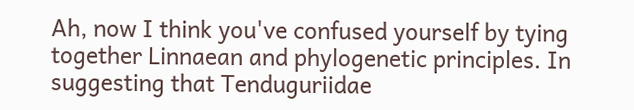Ah, now I think you've confused yourself by tying together Linnaean and phylogenetic principles. In suggesting that Tenduguriidae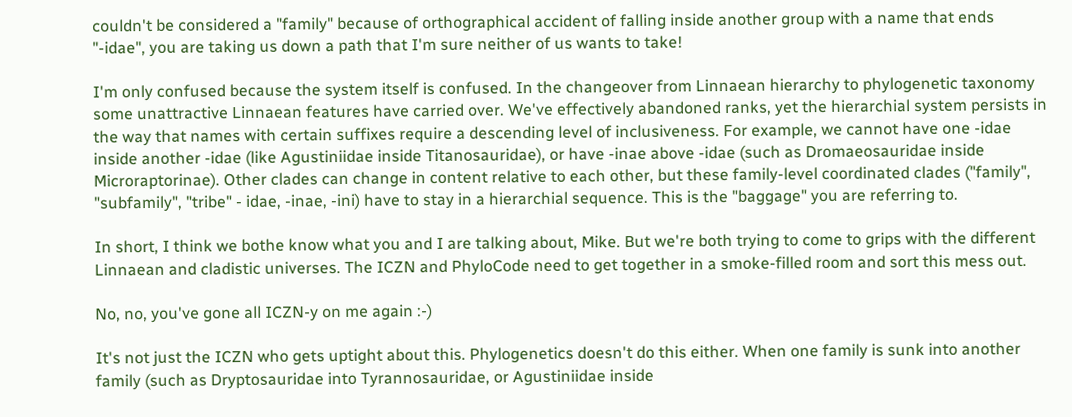couldn't be considered a "family" because of orthographical accident of falling inside another group with a name that ends "-idae", you are taking us down a path that I'm sure neither of us wants to take!

I'm only confused because the system itself is confused. In the changeover from Linnaean hierarchy to phylogenetic taxonomy some unattractive Linnaean features have carried over. We've effectively abandoned ranks, yet the hierarchial system persists in the way that names with certain suffixes require a descending level of inclusiveness. For example, we cannot have one -idae inside another -idae (like Agustiniidae inside Titanosauridae), or have -inae above -idae (such as Dromaeosauridae inside Microraptorinae). Other clades can change in content relative to each other, but these family-level coordinated clades ("family", "subfamily", "tribe" - idae, -inae, -ini) have to stay in a hierarchial sequence. This is the "baggage" you are referring to.

In short, I think we bothe know what you and I are talking about, Mike. But we're both trying to come to grips with the different Linnaean and cladistic universes. The ICZN and PhyloCode need to get together in a smoke-filled room and sort this mess out.

No, no, you've gone all ICZN-y on me again :-)

It's not just the ICZN who gets uptight about this. Phylogenetics doesn't do this either. When one family is sunk into another family (such as Dryptosauridae into Tyrannosauridae, or Agustiniidae inside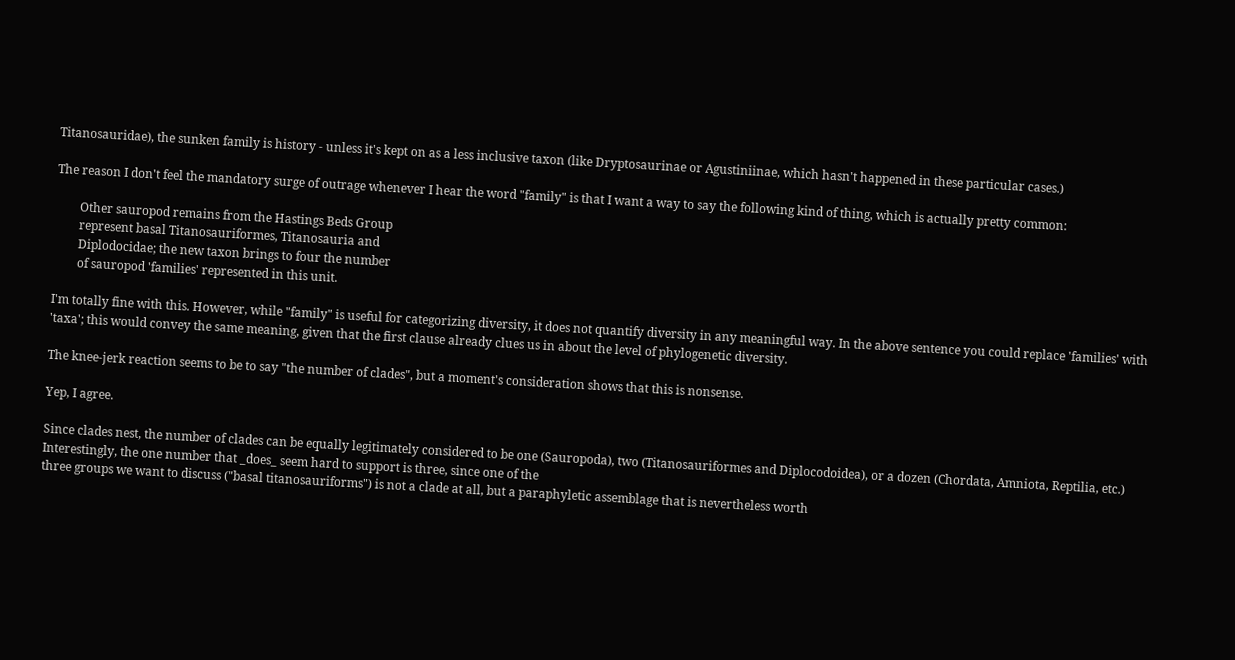Titanosauridae), the sunken family is history - unless it's kept on as a less inclusive taxon (like Dryptosaurinae or Agustiniinae, which hasn't happened in these particular cases.)

The reason I don't feel the mandatory surge of outrage whenever I hear the word "family" is that I want a way to say the following kind of thing, which is actually pretty common:

        Other sauropod remains from the Hastings Beds Group
        represent basal Titanosauriformes, Titanosauria and
        Diplodocidae; the new taxon brings to four the number
        of sauropod 'families' represented in this unit.

I'm totally fine with this. However, while "family" is useful for categorizing diversity, it does not quantify diversity in any meaningful way. In the above sentence you could replace 'families' with 'taxa'; this would convey the same meaning, given that the first clause already clues us in about the level of phylogenetic diversity.

The knee-jerk reaction seems to be to say "the number of clades", but a moment's consideration shows that this is nonsense.

Yep, I agree.

Since clades nest, the number of clades can be equally legitimately considered to be one (Sauropoda), two (Titanosauriformes and Diplocodoidea), or a dozen (Chordata, Amniota, Reptilia, etc.) Interestingly, the one number that _does_ seem hard to support is three, since one of the
three groups we want to discuss ("basal titanosauriforms") is not a clade at all, but a paraphyletic assemblage that is nevertheless worth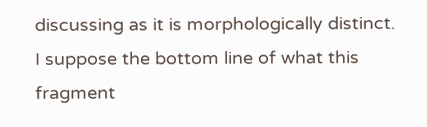discussing as it is morphologically distinct.
I suppose the bottom line of what this fragment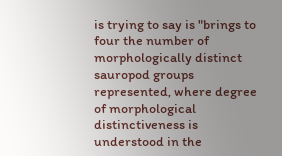is trying to say is "brings to four the number of morphologically distinct sauropod groups represented, where degree of morphological distinctiveness is understood in the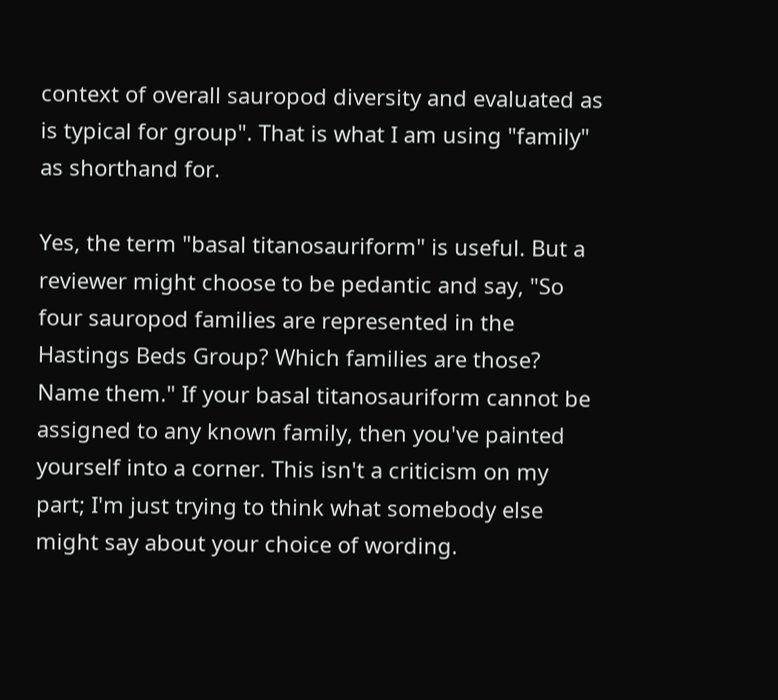context of overall sauropod diversity and evaluated as is typical for group". That is what I am using "family" as shorthand for.

Yes, the term "basal titanosauriform" is useful. But a reviewer might choose to be pedantic and say, "So four sauropod families are represented in the Hastings Beds Group? Which families are those? Name them." If your basal titanosauriform cannot be assigned to any known family, then you've painted yourself into a corner. This isn't a criticism on my part; I'm just trying to think what somebody else might say about your choice of wording.